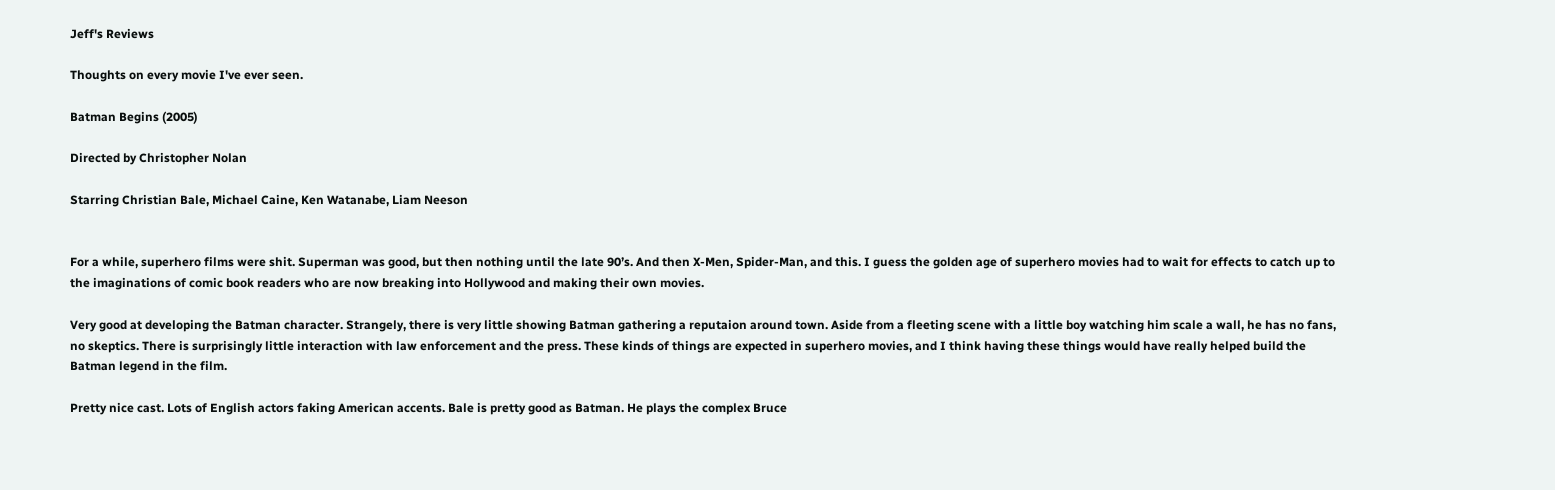Jeff's Reviews

Thoughts on every movie I've ever seen.

Batman Begins (2005)

Directed by Christopher Nolan

Starring Christian Bale, Michael Caine, Ken Watanabe, Liam Neeson


For a while, superhero films were shit. Superman was good, but then nothing until the late 90’s. And then X-Men, Spider-Man, and this. I guess the golden age of superhero movies had to wait for effects to catch up to the imaginations of comic book readers who are now breaking into Hollywood and making their own movies.

Very good at developing the Batman character. Strangely, there is very little showing Batman gathering a reputaion around town. Aside from a fleeting scene with a little boy watching him scale a wall, he has no fans, no skeptics. There is surprisingly little interaction with law enforcement and the press. These kinds of things are expected in superhero movies, and I think having these things would have really helped build the Batman legend in the film.

Pretty nice cast. Lots of English actors faking American accents. Bale is pretty good as Batman. He plays the complex Bruce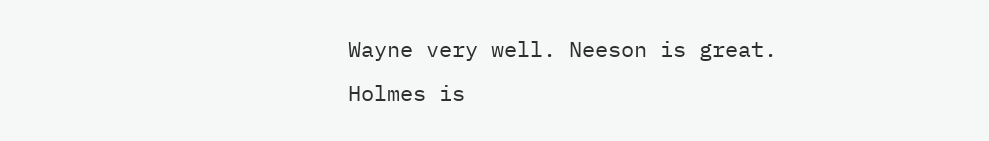Wayne very well. Neeson is great. Holmes is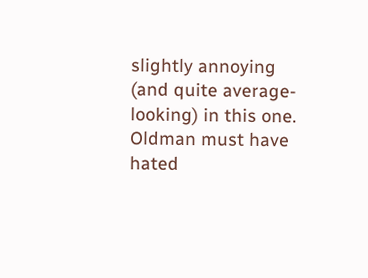slightly annoying (and quite average-looking) in this one. Oldman must have hated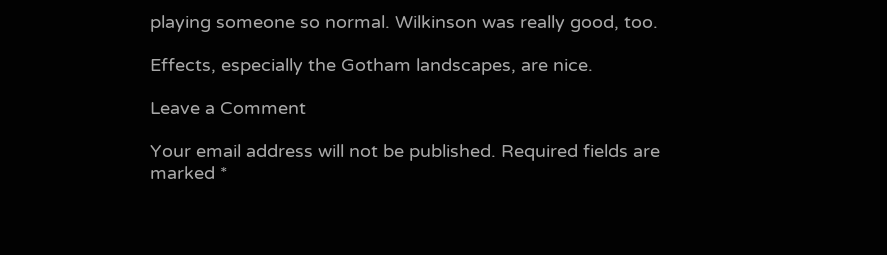playing someone so normal. Wilkinson was really good, too.

Effects, especially the Gotham landscapes, are nice.

Leave a Comment

Your email address will not be published. Required fields are marked *